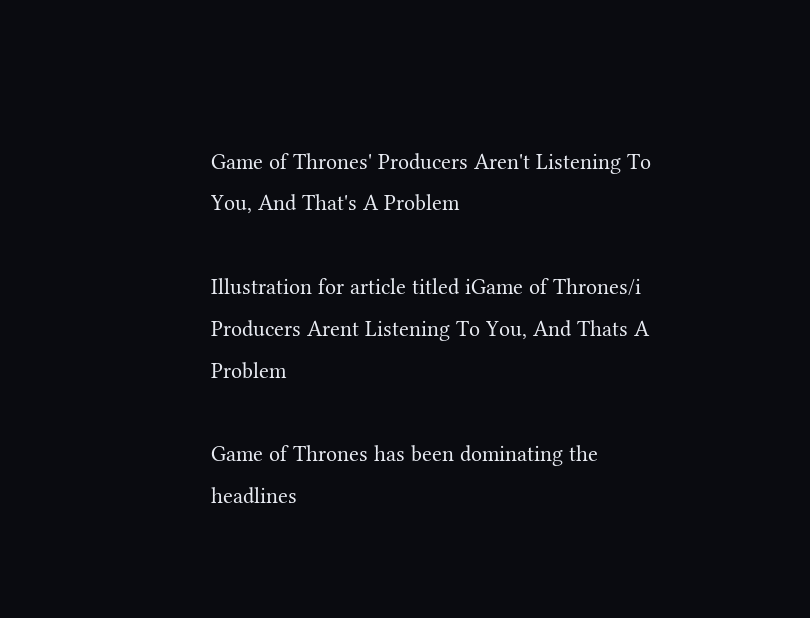Game of Thrones' Producers Aren't Listening To You, And That's A Problem

Illustration for article titled iGame of Thrones/i Producers Arent Listening To You, And Thats A Problem

Game of Thrones has been dominating the headlines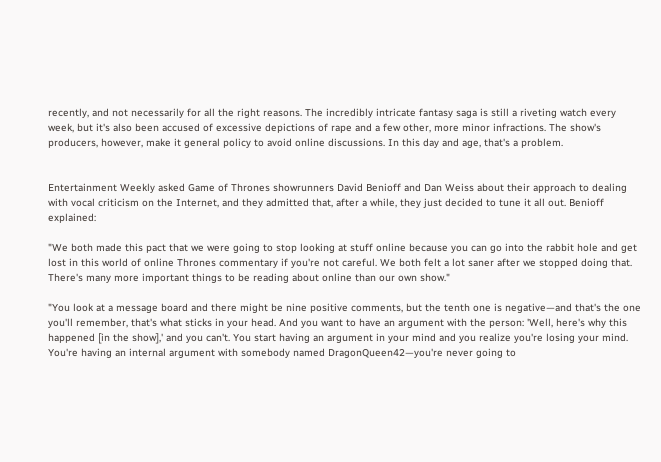recently, and not necessarily for all the right reasons. The incredibly intricate fantasy saga is still a riveting watch every week, but it's also been accused of excessive depictions of rape and a few other, more minor infractions. The show's producers, however, make it general policy to avoid online discussions. In this day and age, that's a problem.


Entertainment Weekly asked Game of Thrones showrunners David Benioff and Dan Weiss about their approach to dealing with vocal criticism on the Internet, and they admitted that, after a while, they just decided to tune it all out. Benioff explained:

"We both made this pact that we were going to stop looking at stuff online because you can go into the rabbit hole and get lost in this world of online Thrones commentary if you're not careful. We both felt a lot saner after we stopped doing that. There's many more important things to be reading about online than our own show."

"You look at a message board and there might be nine positive comments, but the tenth one is negative—and that's the one you'll remember, that's what sticks in your head. And you want to have an argument with the person: 'Well, here's why this happened [in the show],' and you can't. You start having an argument in your mind and you realize you're losing your mind. You're having an internal argument with somebody named DragonQueen42—you're never going to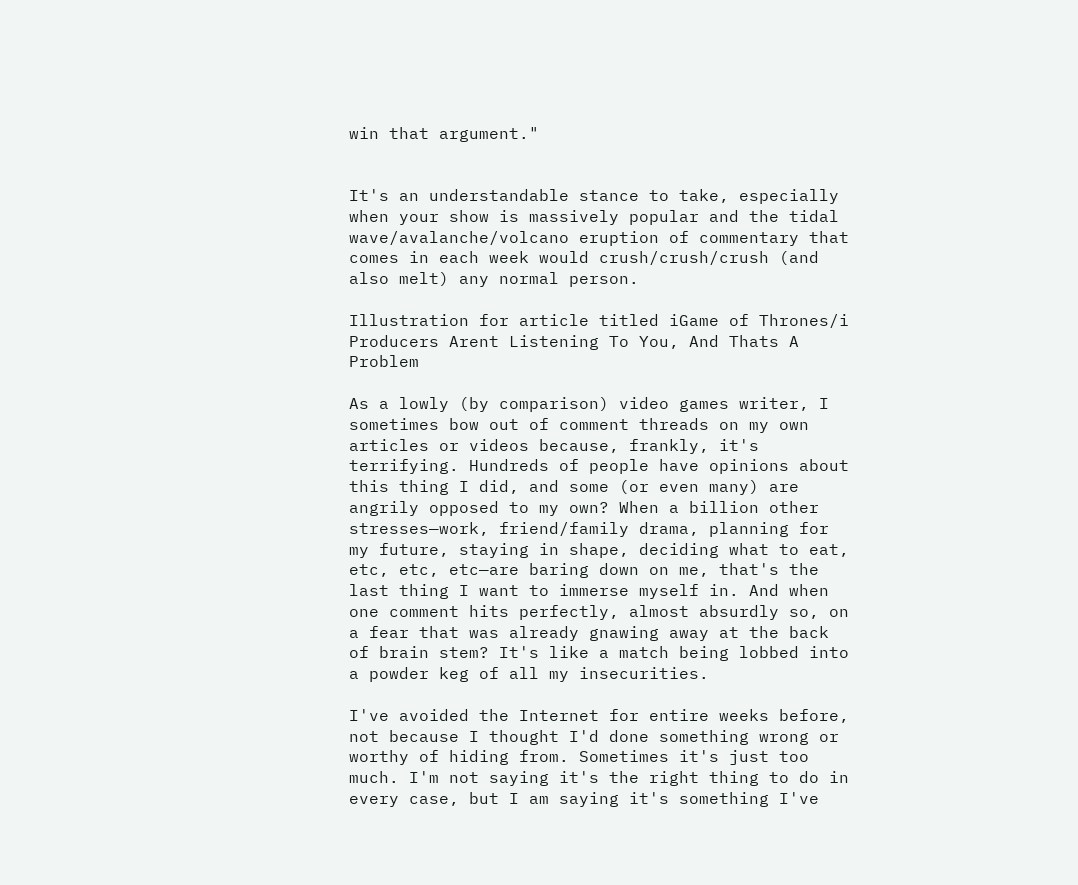win that argument."


It's an understandable stance to take, especially when your show is massively popular and the tidal wave/avalanche/volcano eruption of commentary that comes in each week would crush/crush/crush (and also melt) any normal person.

Illustration for article titled iGame of Thrones/i Producers Arent Listening To You, And Thats A Problem

As a lowly (by comparison) video games writer, I sometimes bow out of comment threads on my own articles or videos because, frankly, it's terrifying. Hundreds of people have opinions about this thing I did, and some (or even many) are angrily opposed to my own? When a billion other stresses—work, friend/family drama, planning for my future, staying in shape, deciding what to eat, etc, etc, etc—are baring down on me, that's the last thing I want to immerse myself in. And when one comment hits perfectly, almost absurdly so, on a fear that was already gnawing away at the back of brain stem? It's like a match being lobbed into a powder keg of all my insecurities.

I've avoided the Internet for entire weeks before, not because I thought I'd done something wrong or worthy of hiding from. Sometimes it's just too much. I'm not saying it's the right thing to do in every case, but I am saying it's something I've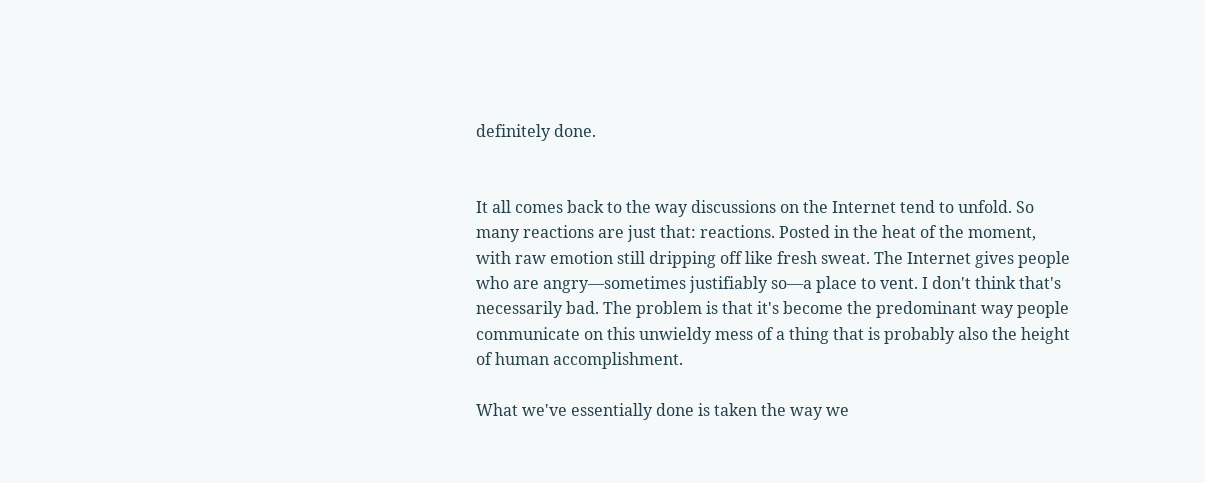definitely done.


It all comes back to the way discussions on the Internet tend to unfold. So many reactions are just that: reactions. Posted in the heat of the moment, with raw emotion still dripping off like fresh sweat. The Internet gives people who are angry—sometimes justifiably so—a place to vent. I don't think that's necessarily bad. The problem is that it's become the predominant way people communicate on this unwieldy mess of a thing that is probably also the height of human accomplishment.

What we've essentially done is taken the way we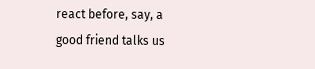react before, say, a good friend talks us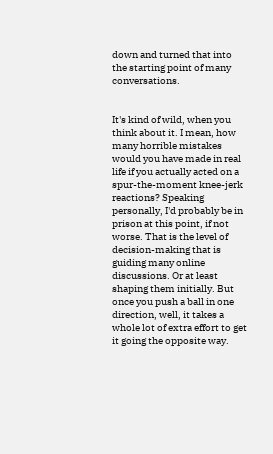down and turned that into the starting point of many conversations.


It's kind of wild, when you think about it. I mean, how many horrible mistakes would you have made in real life if you actually acted on a spur-the-moment knee-jerk reactions? Speaking personally, I'd probably be in prison at this point, if not worse. That is the level of decision-making that is guiding many online discussions. Or at least shaping them initially. But once you push a ball in one direction, well, it takes a whole lot of extra effort to get it going the opposite way.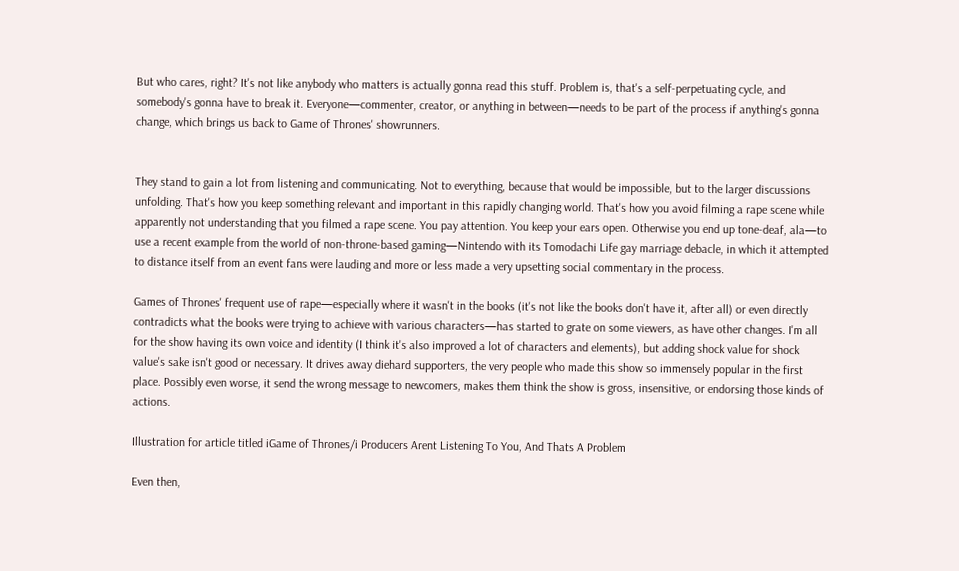But who cares, right? It's not like anybody who matters is actually gonna read this stuff. Problem is, that's a self-perpetuating cycle, and somebody's gonna have to break it. Everyone—commenter, creator, or anything in between—needs to be part of the process if anything's gonna change, which brings us back to Game of Thrones' showrunners.


They stand to gain a lot from listening and communicating. Not to everything, because that would be impossible, but to the larger discussions unfolding. That's how you keep something relevant and important in this rapidly changing world. That's how you avoid filming a rape scene while apparently not understanding that you filmed a rape scene. You pay attention. You keep your ears open. Otherwise you end up tone-deaf, ala—to use a recent example from the world of non-throne-based gaming—Nintendo with its Tomodachi Life gay marriage debacle, in which it attempted to distance itself from an event fans were lauding and more or less made a very upsetting social commentary in the process.

Games of Thrones' frequent use of rape—especially where it wasn't in the books (it's not like the books don't have it, after all) or even directly contradicts what the books were trying to achieve with various characters—has started to grate on some viewers, as have other changes. I'm all for the show having its own voice and identity (I think it's also improved a lot of characters and elements), but adding shock value for shock value's sake isn't good or necessary. It drives away diehard supporters, the very people who made this show so immensely popular in the first place. Possibly even worse, it send the wrong message to newcomers, makes them think the show is gross, insensitive, or endorsing those kinds of actions.

Illustration for article titled iGame of Thrones/i Producers Arent Listening To You, And Thats A Problem

Even then,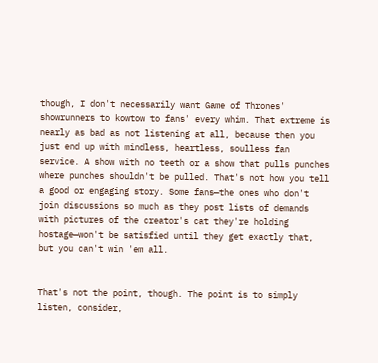though, I don't necessarily want Game of Thrones' showrunners to kowtow to fans' every whim. That extreme is nearly as bad as not listening at all, because then you just end up with mindless, heartless, soulless fan service. A show with no teeth or a show that pulls punches where punches shouldn't be pulled. That's not how you tell a good or engaging story. Some fans—the ones who don't join discussions so much as they post lists of demands with pictures of the creator's cat they're holding hostage—won't be satisfied until they get exactly that, but you can't win 'em all.


That's not the point, though. The point is to simply listen, consider,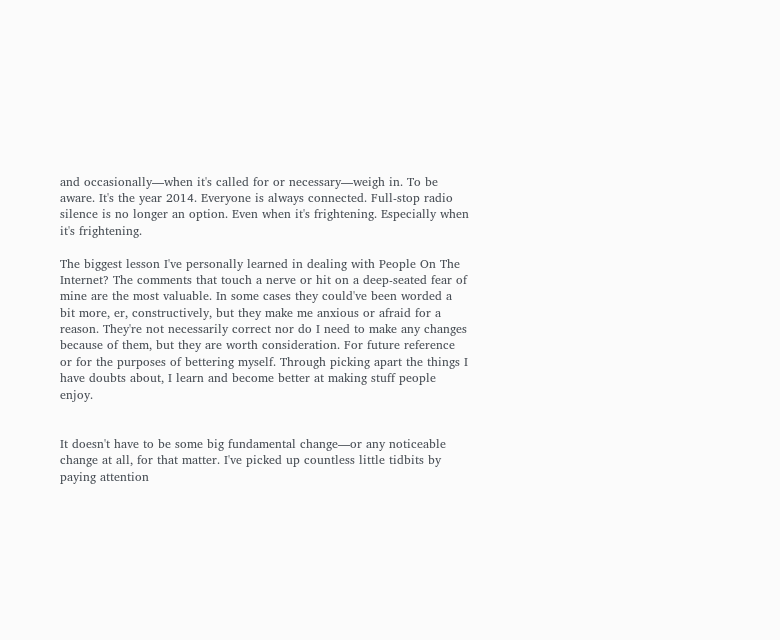and occasionally—when it's called for or necessary—weigh in. To be aware. It's the year 2014. Everyone is always connected. Full-stop radio silence is no longer an option. Even when it's frightening. Especially when it's frightening.

The biggest lesson I've personally learned in dealing with People On The Internet? The comments that touch a nerve or hit on a deep-seated fear of mine are the most valuable. In some cases they could've been worded a bit more, er, constructively, but they make me anxious or afraid for a reason. They're not necessarily correct nor do I need to make any changes because of them, but they are worth consideration. For future reference or for the purposes of bettering myself. Through picking apart the things I have doubts about, I learn and become better at making stuff people enjoy.


It doesn't have to be some big fundamental change—or any noticeable change at all, for that matter. I've picked up countless little tidbits by paying attention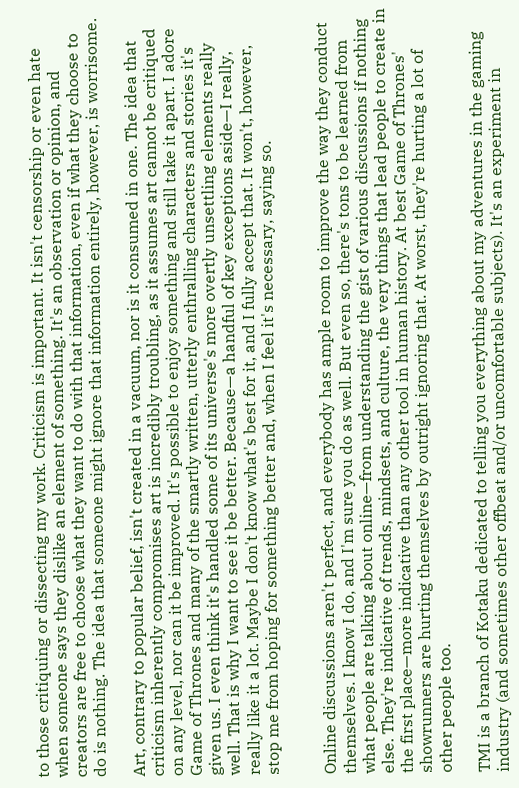to those critiquing or dissecting my work. Criticism is important. It isn't censorship or even hate when someone says they dislike an element of something. It's an observation or opinion, and creators are free to choose what they want to do with that information, even if what they choose to do is nothing. The idea that someone might ignore that information entirely, however, is worrisome.

Art, contrary to popular belief, isn't created in a vacuum, nor is it consumed in one. The idea that criticism inherently compromises art is incredibly troubling, as it assumes art cannot be critiqued on any level, nor can it be improved. It's possible to enjoy something and still take it apart. I adore Game of Thrones and many of the smartly written, utterly enthralling characters and stories it's given us. I even think it's handled some of its universe's more overtly unsettling elements really well. That is why I want to see it be better. Because—a handful of key exceptions aside—I really, really like it a lot. Maybe I don't know what's best for it, and I fully accept that. It won't, however, stop me from hoping for something better and, when I feel it's necessary, saying so.


Online discussions aren't perfect, and everybody has ample room to improve the way they conduct themselves. I know I do, and I'm sure you do as well. But even so, there's tons to be learned from what people are talking about online—from understanding the gist of various discussions if nothing else. They're indicative of trends, mindsets, and culture, the very things that lead people to create in the first place—more indicative than any other tool in human history. At best Game of Thrones' showrunners are hurting themselves by outright ignoring that. At worst, they're hurting a lot of other people too.

TMI is a branch of Kotaku dedicated to telling you everything about my adventures in the gaming industry (and sometimes other offbeat and/or uncomfortable subjects). It's an experiment in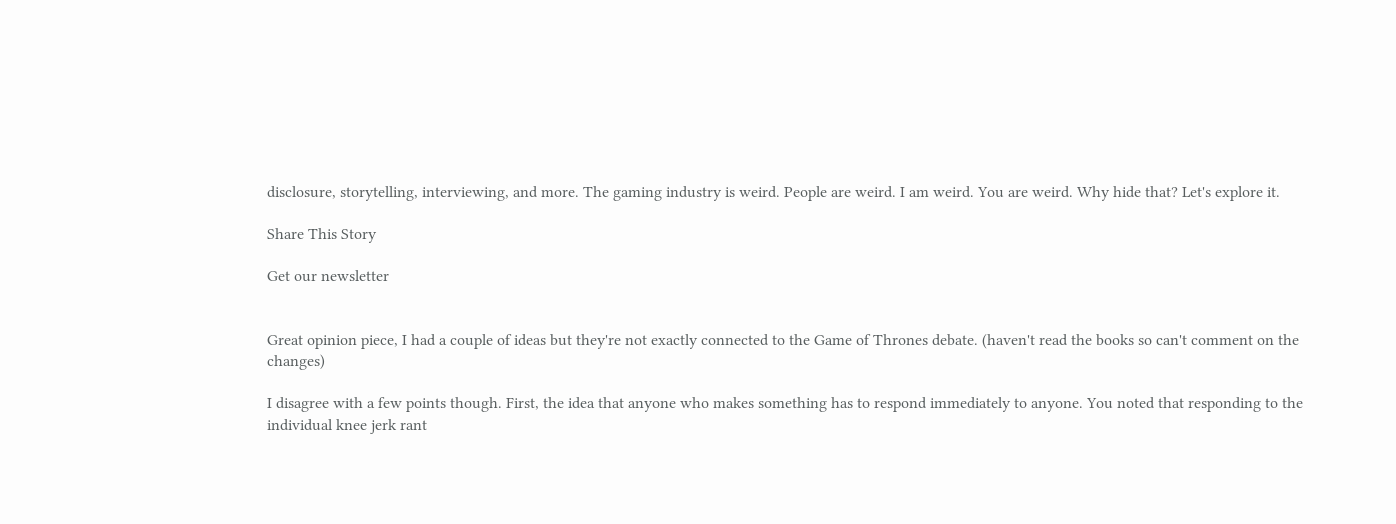disclosure, storytelling, interviewing, and more. The gaming industry is weird. People are weird. I am weird. You are weird. Why hide that? Let's explore it.

Share This Story

Get our newsletter


Great opinion piece, I had a couple of ideas but they're not exactly connected to the Game of Thrones debate. (haven't read the books so can't comment on the changes)

I disagree with a few points though. First, the idea that anyone who makes something has to respond immediately to anyone. You noted that responding to the individual knee jerk rant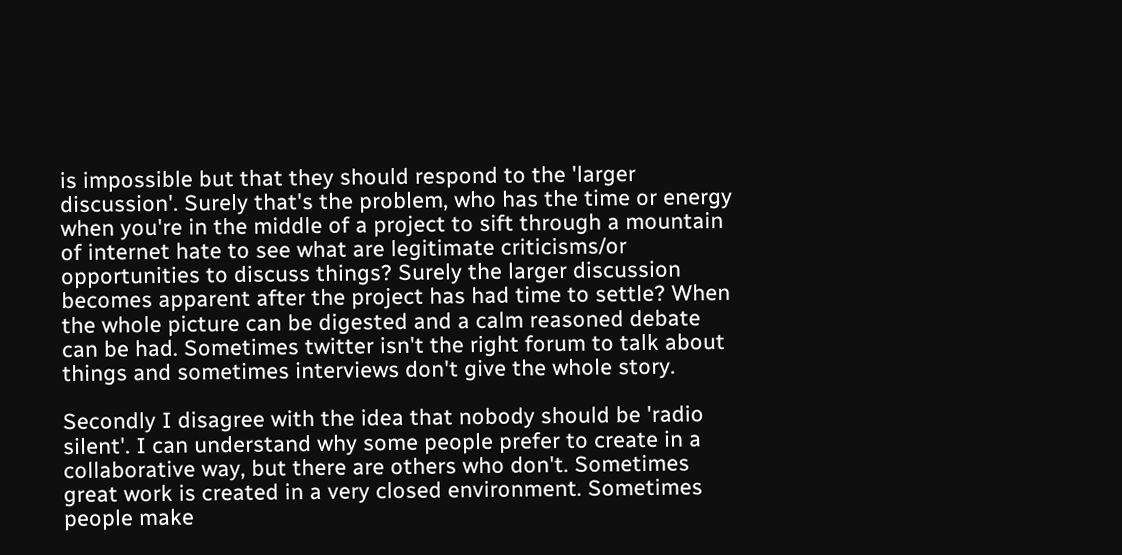is impossible but that they should respond to the 'larger discussion'. Surely that's the problem, who has the time or energy when you're in the middle of a project to sift through a mountain of internet hate to see what are legitimate criticisms/or opportunities to discuss things? Surely the larger discussion becomes apparent after the project has had time to settle? When the whole picture can be digested and a calm reasoned debate can be had. Sometimes twitter isn't the right forum to talk about things and sometimes interviews don't give the whole story.

Secondly I disagree with the idea that nobody should be 'radio silent'. I can understand why some people prefer to create in a collaborative way, but there are others who don't. Sometimes great work is created in a very closed environment. Sometimes people make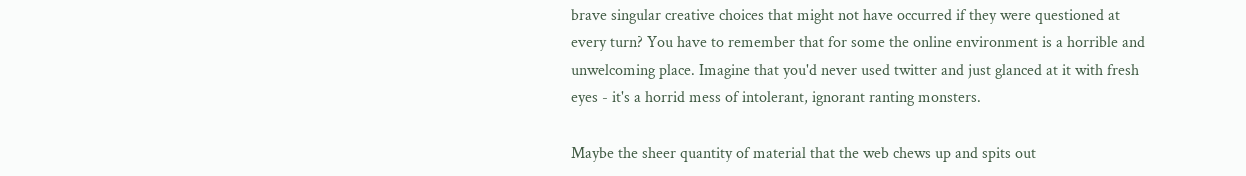brave singular creative choices that might not have occurred if they were questioned at every turn? You have to remember that for some the online environment is a horrible and unwelcoming place. Imagine that you'd never used twitter and just glanced at it with fresh eyes - it's a horrid mess of intolerant, ignorant ranting monsters.

Maybe the sheer quantity of material that the web chews up and spits out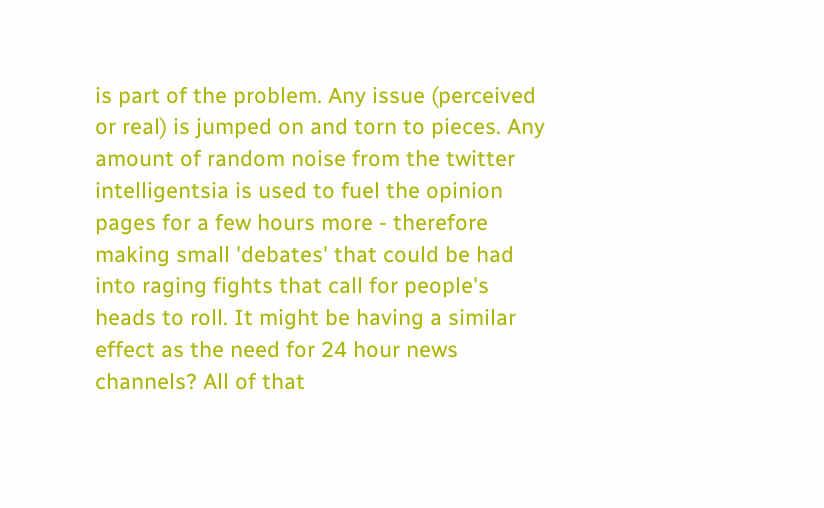is part of the problem. Any issue (perceived or real) is jumped on and torn to pieces. Any amount of random noise from the twitter intelligentsia is used to fuel the opinion pages for a few hours more - therefore making small 'debates' that could be had into raging fights that call for people's heads to roll. It might be having a similar effect as the need for 24 hour news channels? All of that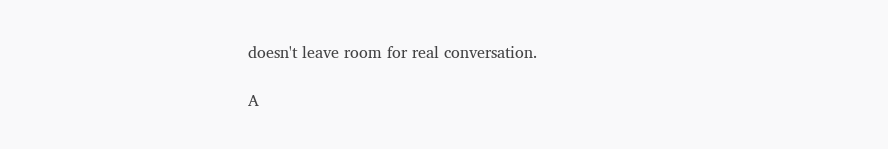doesn't leave room for real conversation.

A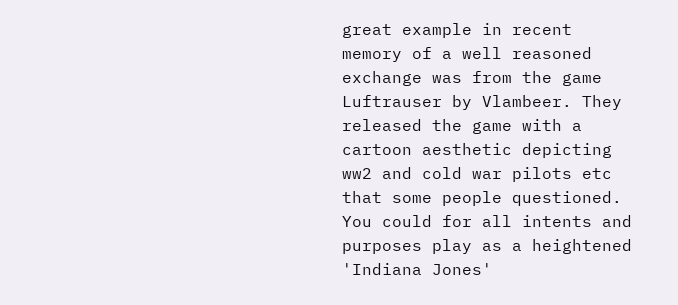great example in recent memory of a well reasoned exchange was from the game Luftrauser by Vlambeer. They released the game with a cartoon aesthetic depicting ww2 and cold war pilots etc that some people questioned. You could for all intents and purposes play as a heightened 'Indiana Jones'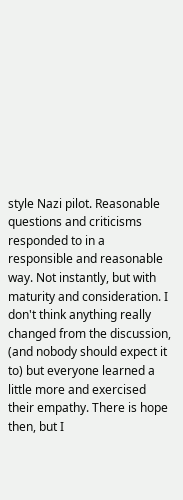style Nazi pilot. Reasonable questions and criticisms responded to in a responsible and reasonable way. Not instantly, but with maturity and consideration. I don't think anything really changed from the discussion, (and nobody should expect it to) but everyone learned a little more and exercised their empathy. There is hope then, but I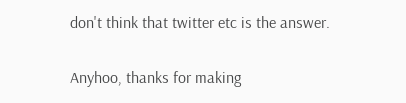don't think that twitter etc is the answer.

Anyhoo, thanks for making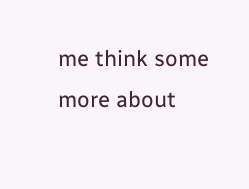me think some more about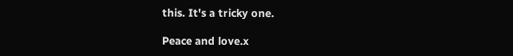this. It's a tricky one.

Peace and love.x